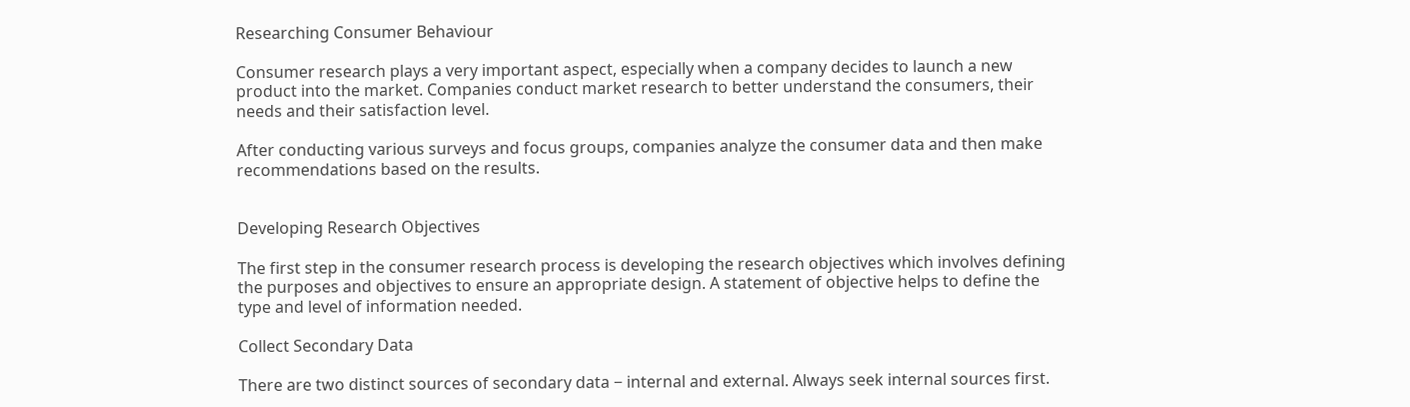Researching Consumer Behaviour

Consumer research plays a very important aspect, especially when a company decides to launch a new product into the market. Companies conduct market research to better understand the consumers, their needs and their satisfaction level.

After conducting various surveys and focus groups, companies analyze the consumer data and then make recommendations based on the results.


Developing Research Objectives

The first step in the consumer research process is developing the research objectives which involves defining the purposes and objectives to ensure an appropriate design. A statement of objective helps to define the type and level of information needed.

Collect Secondary Data

There are two distinct sources of secondary data − internal and external. Always seek internal sources first.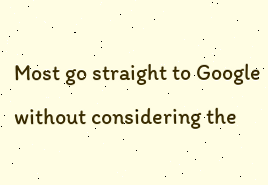Most go straight to Google without considering the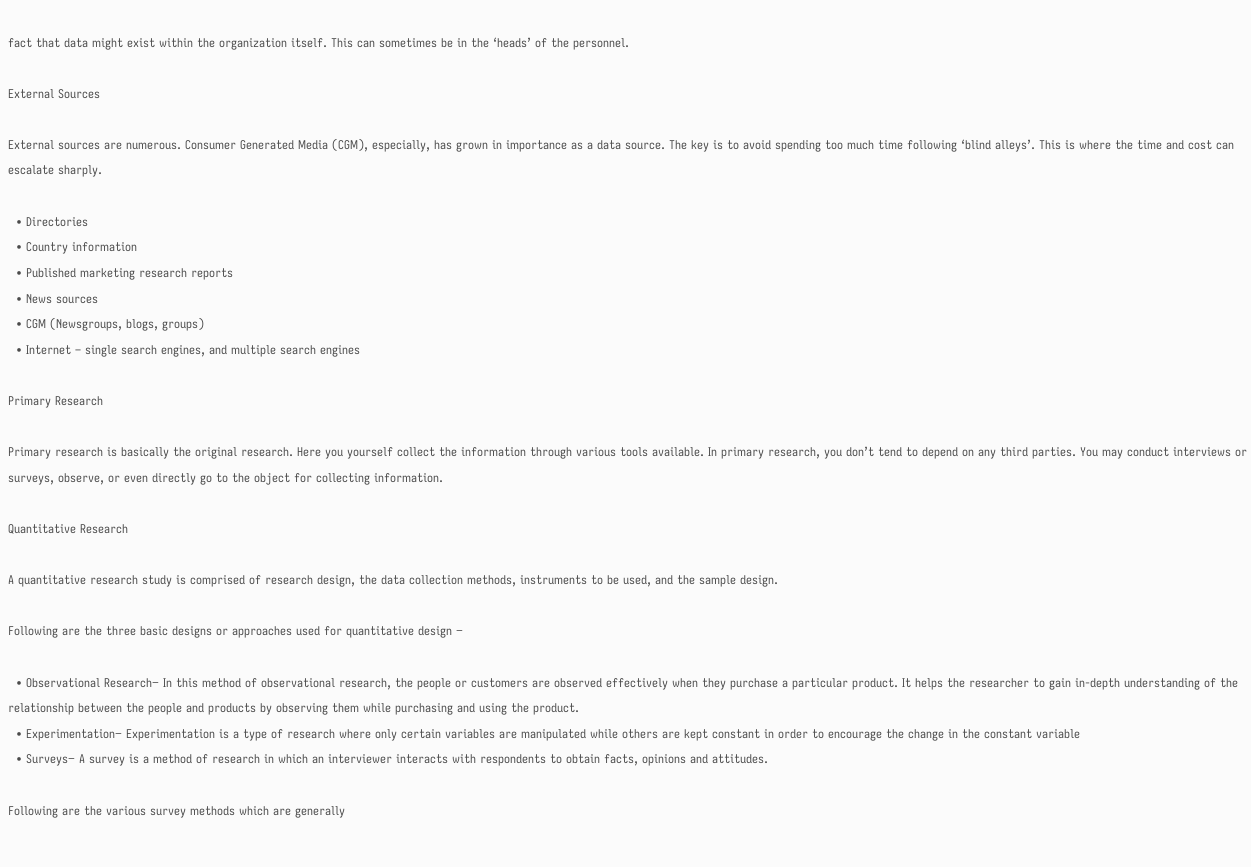fact that data might exist within the organization itself. This can sometimes be in the ‘heads’ of the personnel.

External Sources

External sources are numerous. Consumer Generated Media (CGM), especially, has grown in importance as a data source. The key is to avoid spending too much time following ‘blind alleys’. This is where the time and cost can escalate sharply.

  • Directories
  • Country information
  • Published marketing research reports
  • News sources
  • CGM (Newsgroups, blogs, groups)
  • Internet – single search engines, and multiple search engines

Primary Research

Primary research is basically the original research. Here you yourself collect the information through various tools available. In primary research, you don’t tend to depend on any third parties. You may conduct interviews or surveys, observe, or even directly go to the object for collecting information.

Quantitative Research

A quantitative research study is comprised of research design, the data collection methods, instruments to be used, and the sample design.

Following are the three basic designs or approaches used for quantitative design −

  • Observational Research− In this method of observational research, the people or customers are observed effectively when they purchase a particular product. It helps the researcher to gain in-depth understanding of the relationship between the people and products by observing them while purchasing and using the product.
  • Experimentation− Experimentation is a type of research where only certain variables are manipulated while others are kept constant in order to encourage the change in the constant variable
  • Surveys− A survey is a method of research in which an interviewer interacts with respondents to obtain facts, opinions and attitudes.

Following are the various survey methods which are generally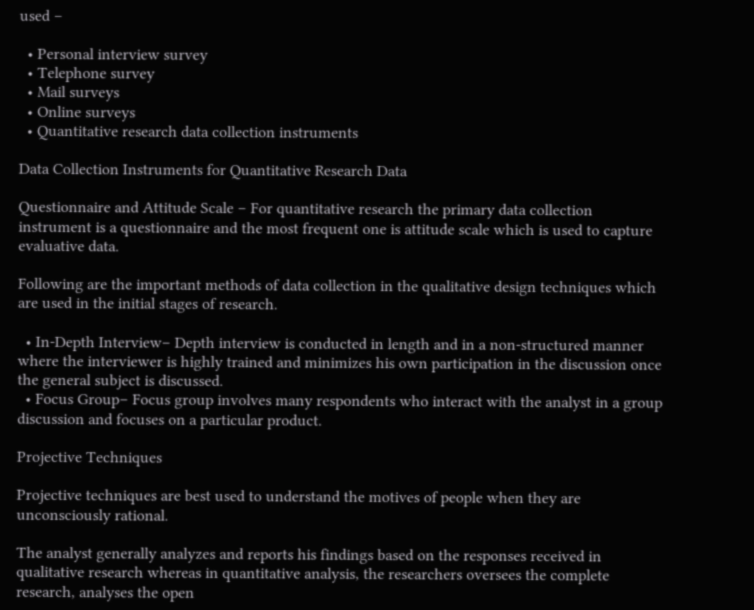used −

  • Personal interview survey
  • Telephone survey
  • Mail surveys
  • Online surveys
  • Quantitative research data collection instruments

Data Collection Instruments for Quantitative Research Data

Questionnaire and Attitude Scale − For quantitative research the primary data collection instrument is a questionnaire and the most frequent one is attitude scale which is used to capture evaluative data.

Following are the important methods of data collection in the qualitative design techniques which are used in the initial stages of research.

  • In-Depth Interview− Depth interview is conducted in length and in a non-structured manner where the interviewer is highly trained and minimizes his own participation in the discussion once the general subject is discussed.
  • Focus Group− Focus group involves many respondents who interact with the analyst in a group discussion and focuses on a particular product.

Projective Techniques

Projective techniques are best used to understand the motives of people when they are unconsciously rational.

The analyst generally analyzes and reports his findings based on the responses received in qualitative research whereas in quantitative analysis, the researchers oversees the complete research, analyses the open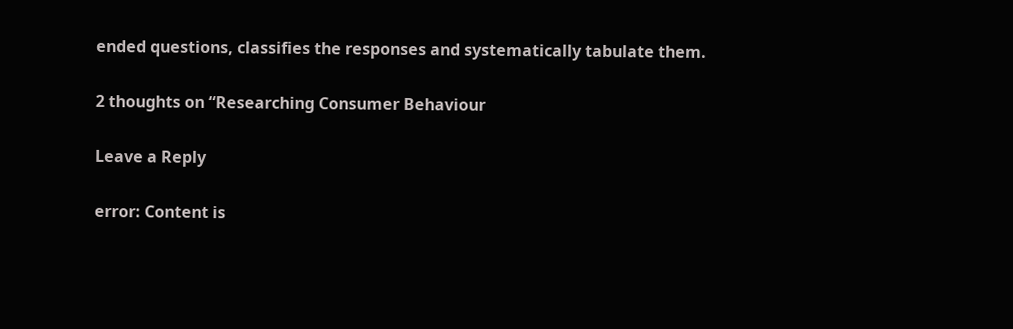ended questions, classifies the responses and systematically tabulate them.

2 thoughts on “Researching Consumer Behaviour

Leave a Reply

error: Content is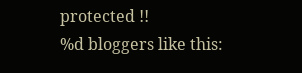protected !!
%d bloggers like this: